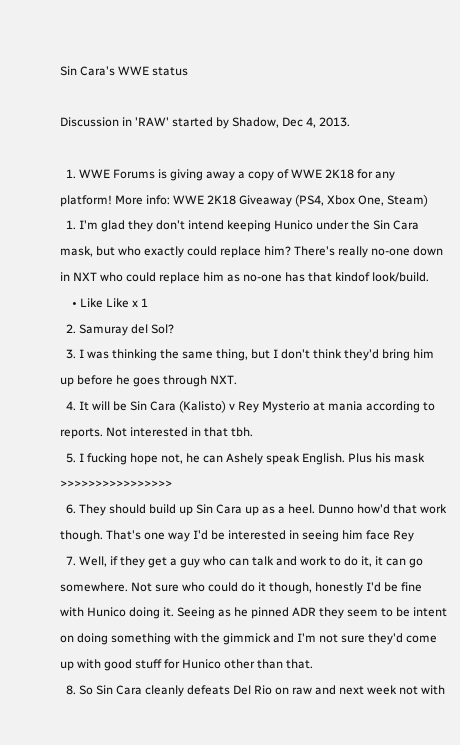Sin Cara's WWE status

Discussion in 'RAW' started by Shadow, Dec 4, 2013.

  1. WWE Forums is giving away a copy of WWE 2K18 for any platform! More info: WWE 2K18 Giveaway (PS4, Xbox One, Steam)
  1. I'm glad they don't intend keeping Hunico under the Sin Cara mask, but who exactly could replace him? There's really no-one down in NXT who could replace him as no-one has that kindof look/build.
    • Like Like x 1
  2. Samuray del Sol?
  3. I was thinking the same thing, but I don't think they'd bring him up before he goes through NXT.
  4. It will be Sin Cara (Kalisto) v Rey Mysterio at mania according to reports. Not interested in that tbh.
  5. I fucking hope not, he can Ashely speak English. Plus his mask >>>>>>>>>>>>>>>>
  6. They should build up Sin Cara up as a heel. Dunno how'd that work though. That's one way I'd be interested in seeing him face Rey
  7. Well, if they get a guy who can talk and work to do it, it can go somewhere. Not sure who could do it though, honestly I'd be fine with Hunico doing it. Seeing as he pinned ADR they seem to be intent on doing something with the gimmick and I'm not sure they'd come up with good stuff for Hunico other than that.
  8. So Sin Cara cleanly defeats Del Rio on raw and next week not with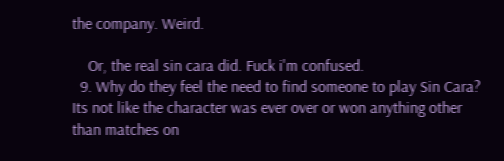the company. Weird.

    Or, the real sin cara did. Fuck i'm confused.
  9. Why do they feel the need to find someone to play Sin Cara? Its not like the character was ever over or won anything other than matches on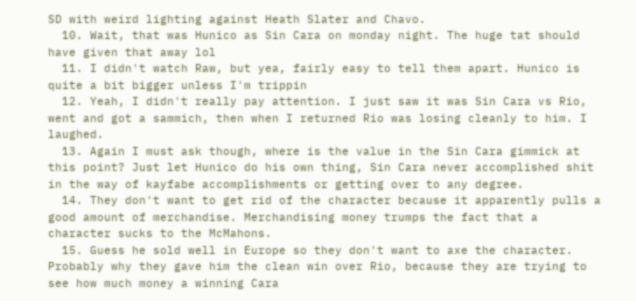SD with weird lighting against Heath Slater and Chavo.
  10. Wait, that was Hunico as Sin Cara on monday night. The huge tat should have given that away lol
  11. I didn't watch Raw, but yea, fairly easy to tell them apart. Hunico is quite a bit bigger unless I'm trippin
  12. Yeah, I didn't really pay attention. I just saw it was Sin Cara vs Rio, went and got a sammich, then when I returned Rio was losing cleanly to him. I laughed.
  13. Again I must ask though, where is the value in the Sin Cara gimmick at this point? Just let Hunico do his own thing, Sin Cara never accomplished shit in the way of kayfabe accomplishments or getting over to any degree.
  14. They don't want to get rid of the character because it apparently pulls a good amount of merchandise. Merchandising money trumps the fact that a character sucks to the McMahons.
  15. Guess he sold well in Europe so they don't want to axe the character. Probably why they gave him the clean win over Rio, because they are trying to see how much money a winning Cara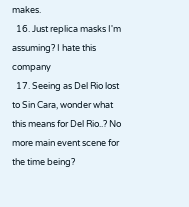makes.
  16. Just replica masks I'm assuming? I hate this company
  17. Seeing as Del Rio lost to Sin Cara, wonder what this means for Del Rio..? No more main event scene for the time being?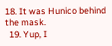18. It was Hunico behind the mask.
  19. Yup, I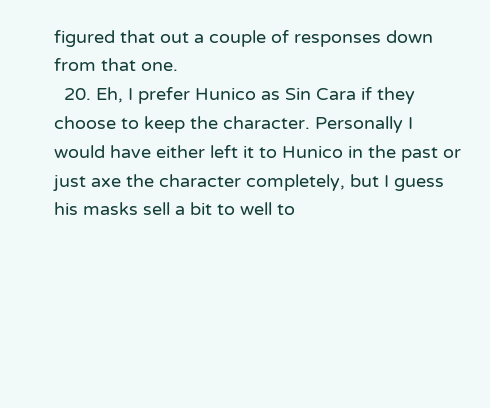figured that out a couple of responses down from that one.
  20. Eh, I prefer Hunico as Sin Cara if they choose to keep the character. Personally I would have either left it to Hunico in the past or just axe the character completely, but I guess his masks sell a bit to well to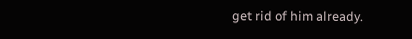get rid of him already.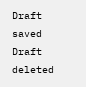Draft saved Draft deleted